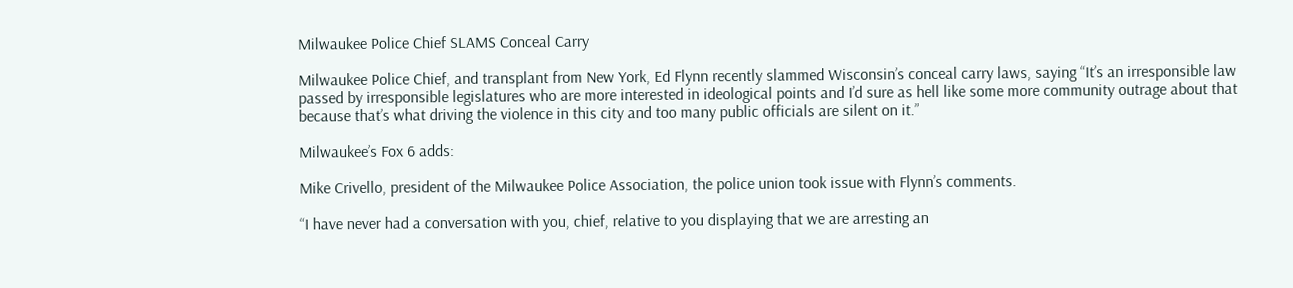Milwaukee Police Chief SLAMS Conceal Carry

Milwaukee Police Chief, and transplant from New York, Ed Flynn recently slammed Wisconsin’s conceal carry laws, saying “It’s an irresponsible law passed by irresponsible legislatures who are more interested in ideological points and I’d sure as hell like some more community outrage about that because that’s what driving the violence in this city and too many public officials are silent on it.”

Milwaukee’s Fox 6 adds:

Mike Crivello, president of the Milwaukee Police Association, the police union took issue with Flynn’s comments.

“I have never had a conversation with you, chief, relative to you displaying that we are arresting an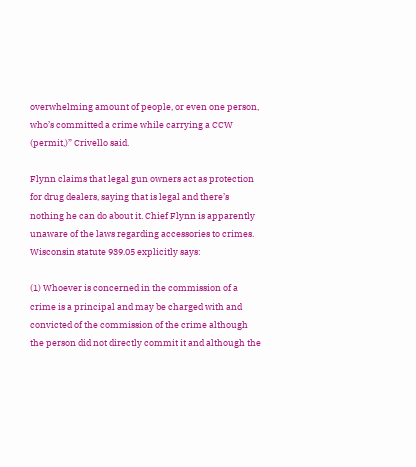overwhelming amount of people, or even one person, who’s committed a crime while carrying a CCW (permit,)” Crivello said.

Flynn claims that legal gun owners act as protection for drug dealers, saying that is legal and there’s nothing he can do about it. Chief Flynn is apparently unaware of the laws regarding accessories to crimes. Wisconsin statute 939.05 explicitly says:

(1) Whoever is concerned in the commission of a crime is a principal and may be charged with and convicted of the commission of the crime although the person did not directly commit it and although the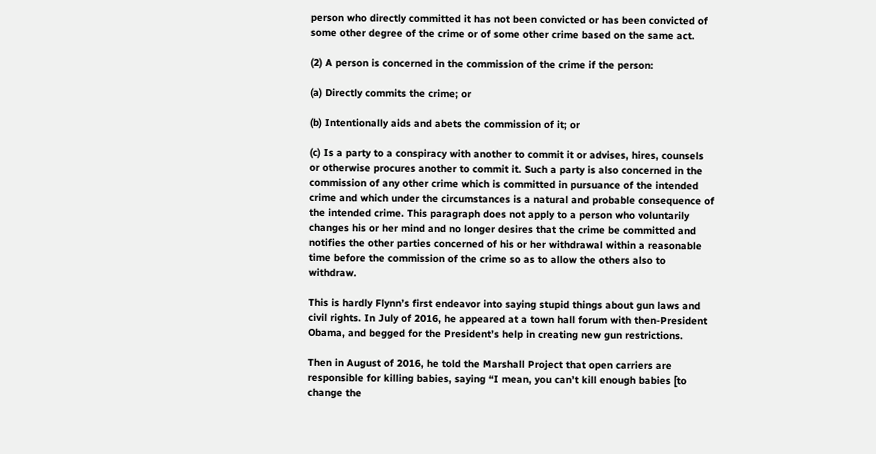person who directly committed it has not been convicted or has been convicted of some other degree of the crime or of some other crime based on the same act.

(2) A person is concerned in the commission of the crime if the person:

(a) Directly commits the crime; or

(b) Intentionally aids and abets the commission of it; or

(c) Is a party to a conspiracy with another to commit it or advises, hires, counsels or otherwise procures another to commit it. Such a party is also concerned in the commission of any other crime which is committed in pursuance of the intended crime and which under the circumstances is a natural and probable consequence of the intended crime. This paragraph does not apply to a person who voluntarily changes his or her mind and no longer desires that the crime be committed and notifies the other parties concerned of his or her withdrawal within a reasonable time before the commission of the crime so as to allow the others also to withdraw.

This is hardly Flynn’s first endeavor into saying stupid things about gun laws and civil rights. In July of 2016, he appeared at a town hall forum with then-President Obama, and begged for the President’s help in creating new gun restrictions.

Then in August of 2016, he told the Marshall Project that open carriers are responsible for killing babies, saying “I mean, you can’t kill enough babies [to change the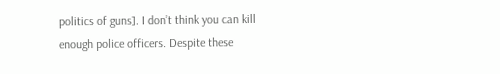politics of guns]. I don’t think you can kill enough police officers. Despite these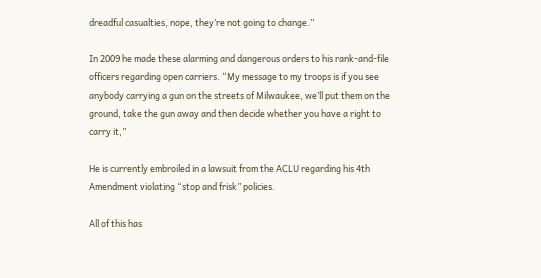dreadful casualties, nope, they’re not going to change.”

In 2009 he made these alarming and dangerous orders to his rank-and-file officers regarding open carriers. “My message to my troops is if you see anybody carrying a gun on the streets of Milwaukee, we’ll put them on the ground, take the gun away and then decide whether you have a right to carry it,”

He is currently embroiled in a lawsuit from the ACLU regarding his 4th Amendment violating “stop and frisk” policies.

All of this has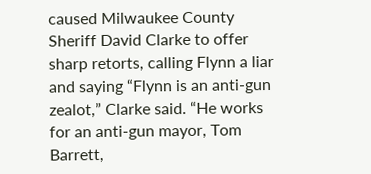caused Milwaukee County Sheriff David Clarke to offer sharp retorts, calling Flynn a liar and saying “Flynn is an anti-gun zealot,” Clarke said. “He works for an anti-gun mayor, Tom Barrett,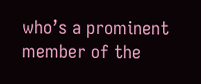who’s a prominent member of the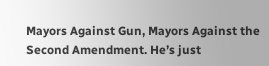Mayors Against Gun, Mayors Against the Second Amendment. He’s just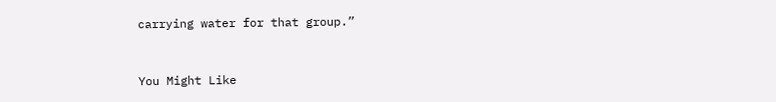carrying water for that group.”


You Might Like